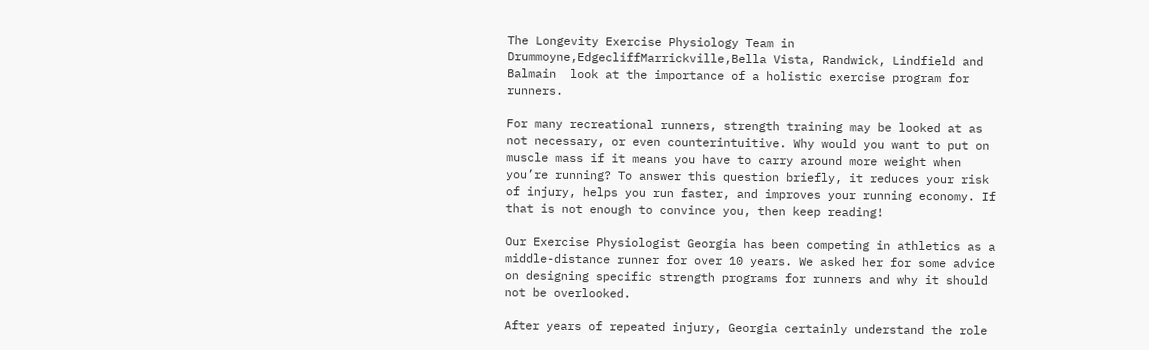The Longevity Exercise Physiology Team in  Drummoyne,EdgecliffMarrickville,Bella Vista, Randwick, Lindfield and Balmain  look at the importance of a holistic exercise program for runners.

For many recreational runners, strength training may be looked at as not necessary, or even counterintuitive. Why would you want to put on muscle mass if it means you have to carry around more weight when you’re running? To answer this question briefly, it reduces your risk of injury, helps you run faster, and improves your running economy. If that is not enough to convince you, then keep reading!

Our Exercise Physiologist Georgia has been competing in athletics as a middle-distance runner for over 10 years. We asked her for some advice on designing specific strength programs for runners and why it should not be overlooked.

After years of repeated injury, Georgia certainly understand the role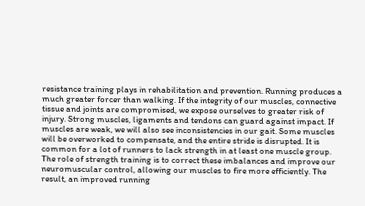resistance training plays in rehabilitation and prevention. Running produces a much greater forcer than walking. If the integrity of our muscles, connective tissue and joints are compromised, we expose ourselves to greater risk of injury. Strong muscles, ligaments and tendons can guard against impact. If muscles are weak, we will also see inconsistencies in our gait. Some muscles will be overworked to compensate, and the entire stride is disrupted. It is common for a lot of runners to lack strength in at least one muscle group. The role of strength training is to correct these imbalances and improve our neuromuscular control, allowing our muscles to fire more efficiently. The result, an improved running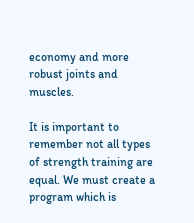economy and more robust joints and muscles.

It is important to remember not all types of strength training are equal. We must create a program which is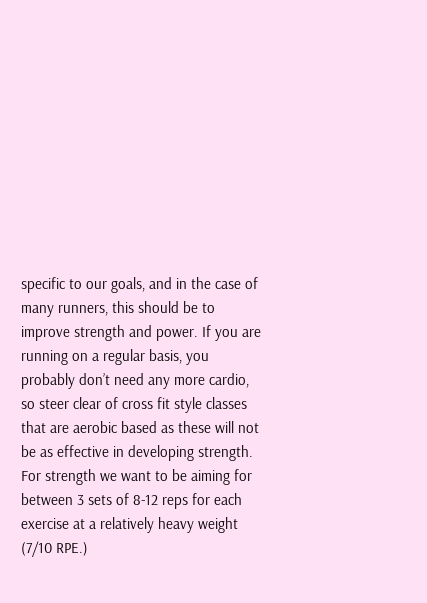specific to our goals, and in the case of many runners, this should be to improve strength and power. If you are running on a regular basis, you probably don’t need any more cardio, so steer clear of cross fit style classes that are aerobic based as these will not be as effective in developing strength. For strength we want to be aiming for between 3 sets of 8-12 reps for each exercise at a relatively heavy weight (7/10 RPE.)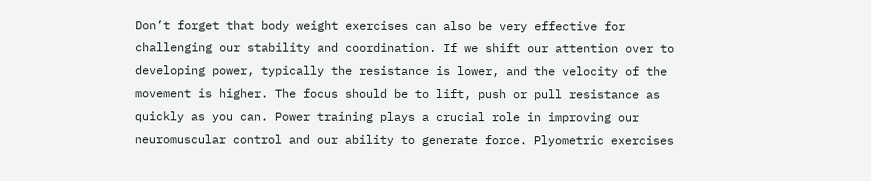Don’t forget that body weight exercises can also be very effective for challenging our stability and coordination. If we shift our attention over to developing power, typically the resistance is lower, and the velocity of the movement is higher. The focus should be to lift, push or pull resistance as quickly as you can. Power training plays a crucial role in improving our neuromuscular control and our ability to generate force. Plyometric exercises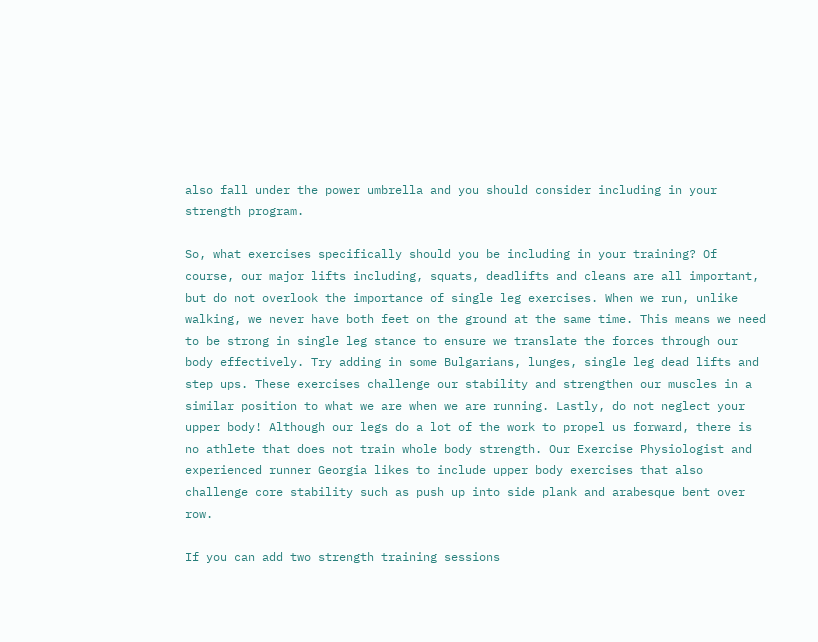also fall under the power umbrella and you should consider including in your strength program.

So, what exercises specifically should you be including in your training? Of course, our major lifts including, squats, deadlifts and cleans are all important, but do not overlook the importance of single leg exercises. When we run, unlike walking, we never have both feet on the ground at the same time. This means we need to be strong in single leg stance to ensure we translate the forces through our body effectively. Try adding in some Bulgarians, lunges, single leg dead lifts and step ups. These exercises challenge our stability and strengthen our muscles in a similar position to what we are when we are running. Lastly, do not neglect your upper body! Although our legs do a lot of the work to propel us forward, there is no athlete that does not train whole body strength. Our Exercise Physiologist and experienced runner Georgia likes to include upper body exercises that also challenge core stability such as push up into side plank and arabesque bent over row.

If you can add two strength training sessions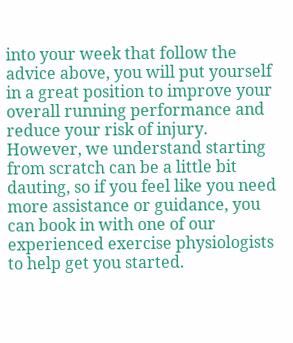into your week that follow the advice above, you will put yourself in a great position to improve your overall running performance and reduce your risk of injury. However, we understand starting from scratch can be a little bit dauting, so if you feel like you need more assistance or guidance, you can book in with one of our experienced exercise physiologists to help get you started.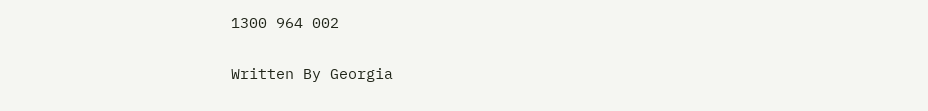1300 964 002

Written By Georgia